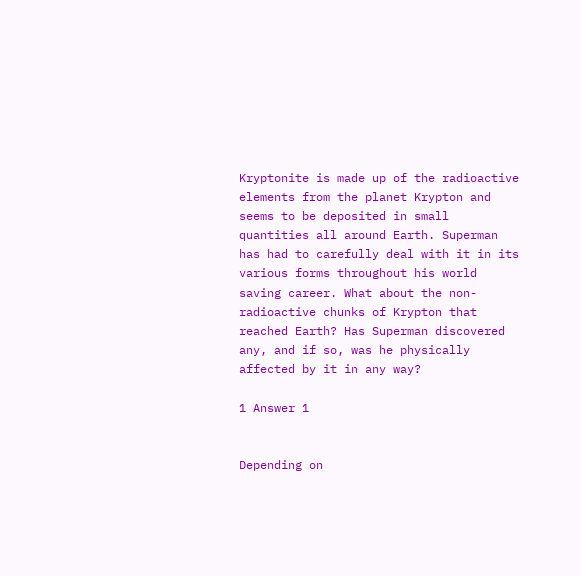Kryptonite is made up of the radioactive elements from the planet Krypton and seems to be deposited in small quantities all around Earth. Superman has had to carefully deal with it in its various forms throughout his world saving career. What about the non-radioactive chunks of Krypton that reached Earth? Has Superman discovered any, and if so, was he physically affected by it in any way?

1 Answer 1


Depending on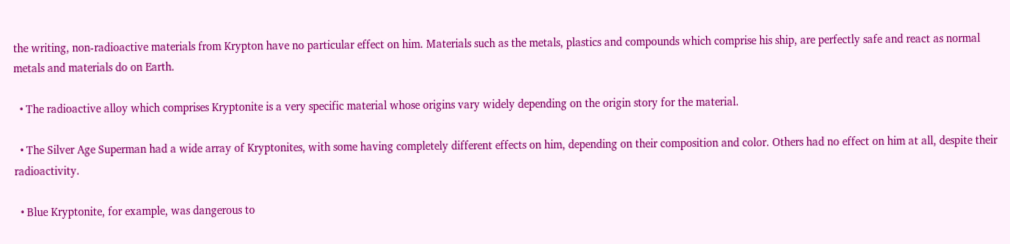the writing, non-radioactive materials from Krypton have no particular effect on him. Materials such as the metals, plastics and compounds which comprise his ship, are perfectly safe and react as normal metals and materials do on Earth.

  • The radioactive alloy which comprises Kryptonite is a very specific material whose origins vary widely depending on the origin story for the material.

  • The Silver Age Superman had a wide array of Kryptonites, with some having completely different effects on him, depending on their composition and color. Others had no effect on him at all, despite their radioactivity.

  • Blue Kryptonite, for example, was dangerous to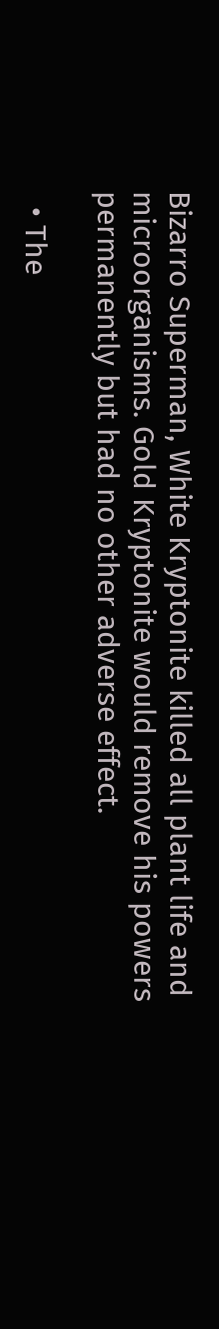Bizarro Superman, White Kryptonite killed all plant life and microorganisms. Gold Kryptonite would remove his powers permanently but had no other adverse effect.

  • The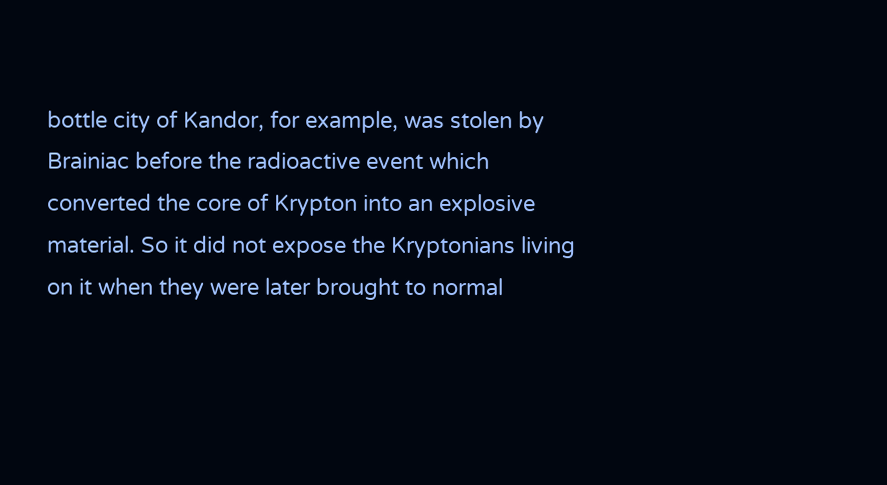bottle city of Kandor, for example, was stolen by Brainiac before the radioactive event which converted the core of Krypton into an explosive material. So it did not expose the Kryptonians living on it when they were later brought to normal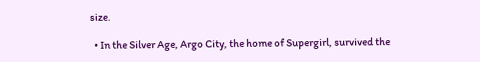size.

  • In the Silver Age, Argo City, the home of Supergirl, survived the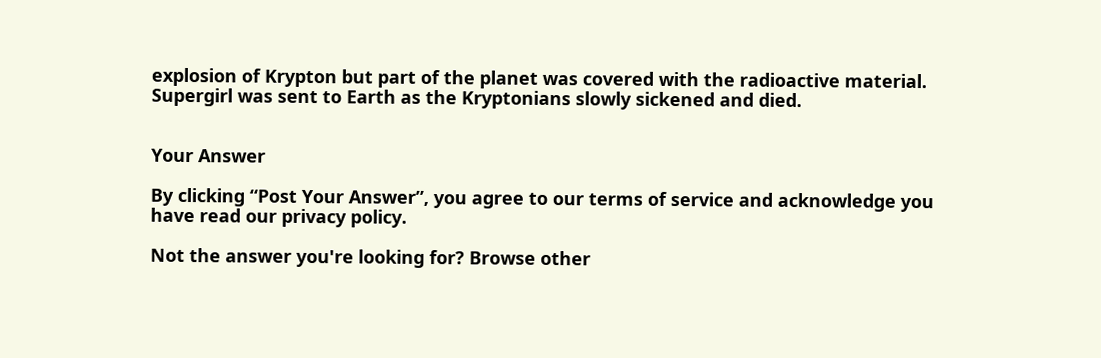explosion of Krypton but part of the planet was covered with the radioactive material. Supergirl was sent to Earth as the Kryptonians slowly sickened and died.


Your Answer

By clicking “Post Your Answer”, you agree to our terms of service and acknowledge you have read our privacy policy.

Not the answer you're looking for? Browse other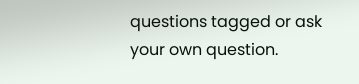questions tagged or ask your own question.